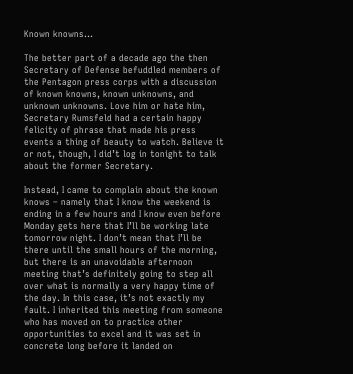Known knowns…

The better part of a decade ago the then Secretary of Defense befuddled members of the Pentagon press corps with a discussion of known knowns, known unknowns, and unknown unknowns. Love him or hate him, Secretary Rumsfeld had a certain happy felicity of phrase that made his press events a thing of beauty to watch. Believe it or not, though, I did’t log in tonight to talk about the former Secretary.

Instead, I came to complain about the known knows – namely that I know the weekend is ending in a few hours and I know even before Monday gets here that I’ll be working late tomorrow night. I don’t mean that I’ll be there until the small hours of the morning, but there is an unavoidable afternoon meeting that’s definitely going to step all over what is normally a very happy time of the day. In this case, it’s not exactly my fault. I inherited this meeting from someone who has moved on to practice other opportunities to excel and it was set in concrete long before it landed on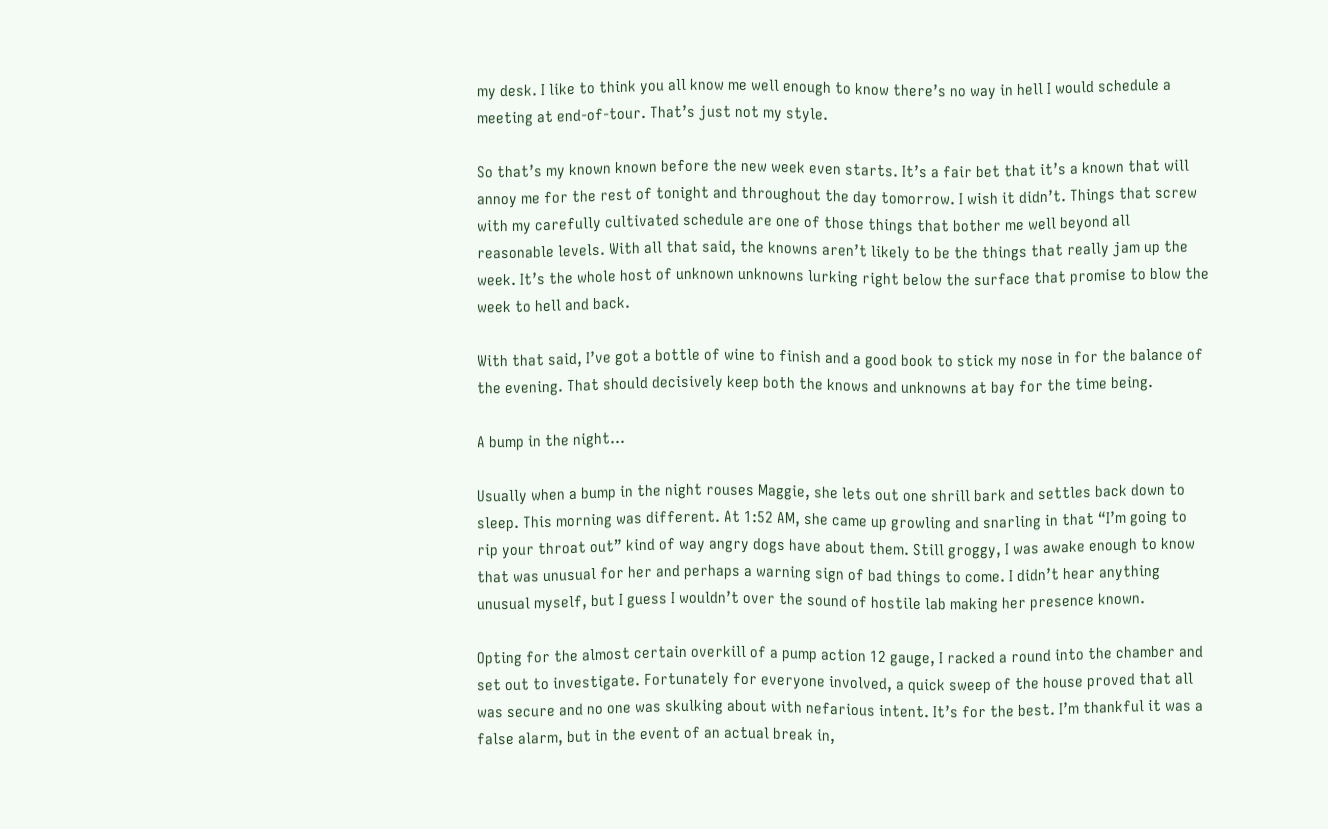my desk. I like to think you all know me well enough to know there’s no way in hell I would schedule a meeting at end-of-tour. That’s just not my style.

So that’s my known known before the new week even starts. It’s a fair bet that it’s a known that will annoy me for the rest of tonight and throughout the day tomorrow. I wish it didn’t. Things that screw with my carefully cultivated schedule are one of those things that bother me well beyond all reasonable levels. With all that said, the knowns aren’t likely to be the things that really jam up the week. It’s the whole host of unknown unknowns lurking right below the surface that promise to blow the week to hell and back.

With that said, I’ve got a bottle of wine to finish and a good book to stick my nose in for the balance of the evening. That should decisively keep both the knows and unknowns at bay for the time being.

A bump in the night…

Usually when a bump in the night rouses Maggie, she lets out one shrill bark and settles back down to sleep. This morning was different. At 1:52 AM, she came up growling and snarling in that “I’m going to rip your throat out” kind of way angry dogs have about them. Still groggy, I was awake enough to know that was unusual for her and perhaps a warning sign of bad things to come. I didn’t hear anything unusual myself, but I guess I wouldn’t over the sound of hostile lab making her presence known.

Opting for the almost certain overkill of a pump action 12 gauge, I racked a round into the chamber and set out to investigate. Fortunately for everyone involved, a quick sweep of the house proved that all was secure and no one was skulking about with nefarious intent. It’s for the best. I’m thankful it was a false alarm, but in the event of an actual break in,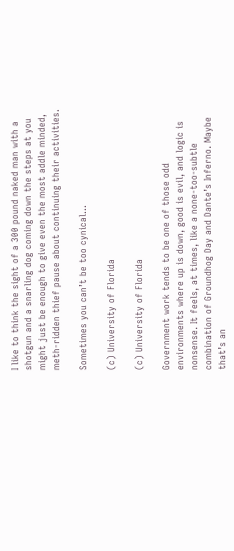I like to think the sight of a 300 pound naked man with a shotgun and a snarling dog coming down the steps at you might just be enough to give even the most addle minded, meth-ridden thief pause about continuing their activities.

Sometimes you can’t be too cynical…

(c) University of Florida

(c) University of Florida

Government work tends to be one of those odd environments where up is down, good is evil, and logic is nonsense. It feels, at times, like a none-too-subtle combination of Groundhog Day and Dante’s Inferno. Maybe that’s an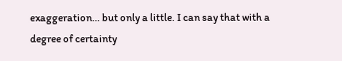exaggeration… but only a little. I can say that with a degree of certainty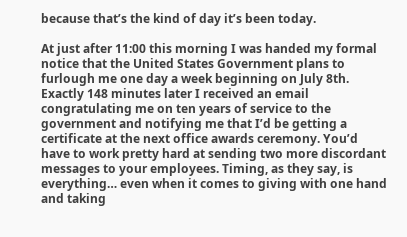because that’s the kind of day it’s been today.

At just after 11:00 this morning I was handed my formal notice that the United States Government plans to furlough me one day a week beginning on July 8th. Exactly 148 minutes later I received an email congratulating me on ten years of service to the government and notifying me that I’d be getting a certificate at the next office awards ceremony. You’d have to work pretty hard at sending two more discordant messages to your employees. Timing, as they say, is everything… even when it comes to giving with one hand and taking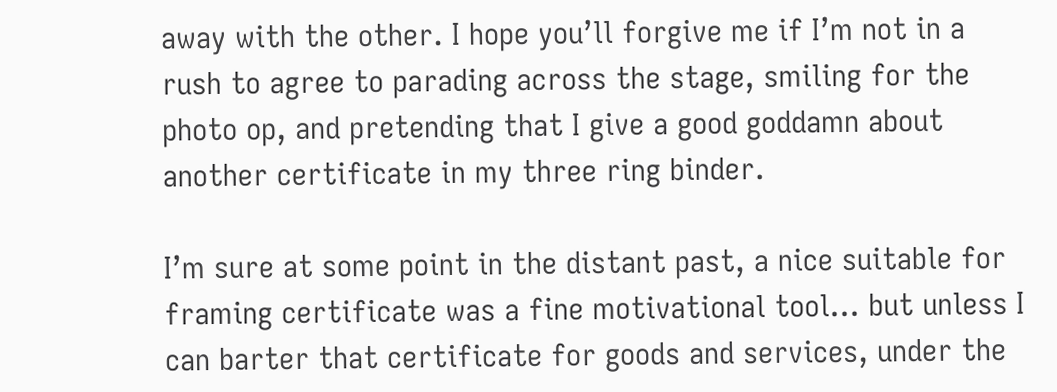away with the other. I hope you’ll forgive me if I’m not in a rush to agree to parading across the stage, smiling for the photo op, and pretending that I give a good goddamn about another certificate in my three ring binder.

I’m sure at some point in the distant past, a nice suitable for framing certificate was a fine motivational tool… but unless I can barter that certificate for goods and services, under the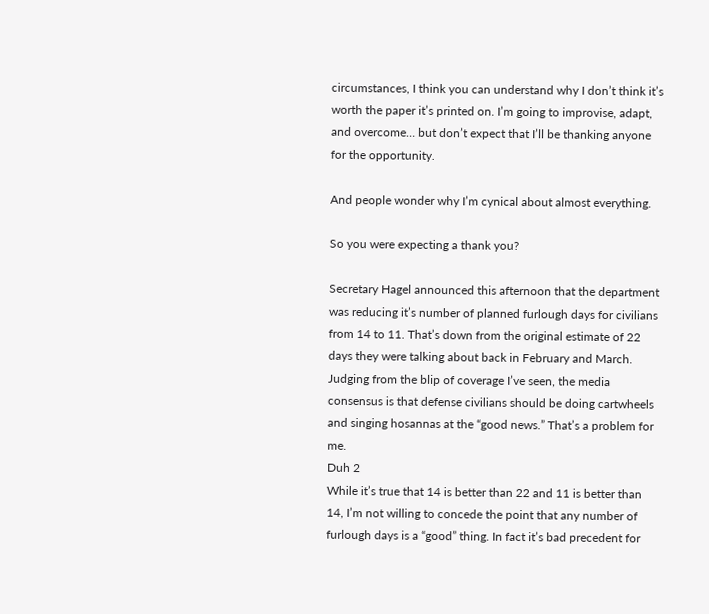circumstances, I think you can understand why I don’t think it’s worth the paper it’s printed on. I’m going to improvise, adapt, and overcome… but don’t expect that I’ll be thanking anyone for the opportunity.

And people wonder why I’m cynical about almost everything.

So you were expecting a thank you?

Secretary Hagel announced this afternoon that the department was reducing it’s number of planned furlough days for civilians from 14 to 11. That’s down from the original estimate of 22 days they were talking about back in February and March. Judging from the blip of coverage I’ve seen, the media consensus is that defense civilians should be doing cartwheels and singing hosannas at the “good news.” That’s a problem for me.
Duh 2
While it’s true that 14 is better than 22 and 11 is better than 14, I’m not willing to concede the point that any number of furlough days is a “good” thing. In fact it’s bad precedent for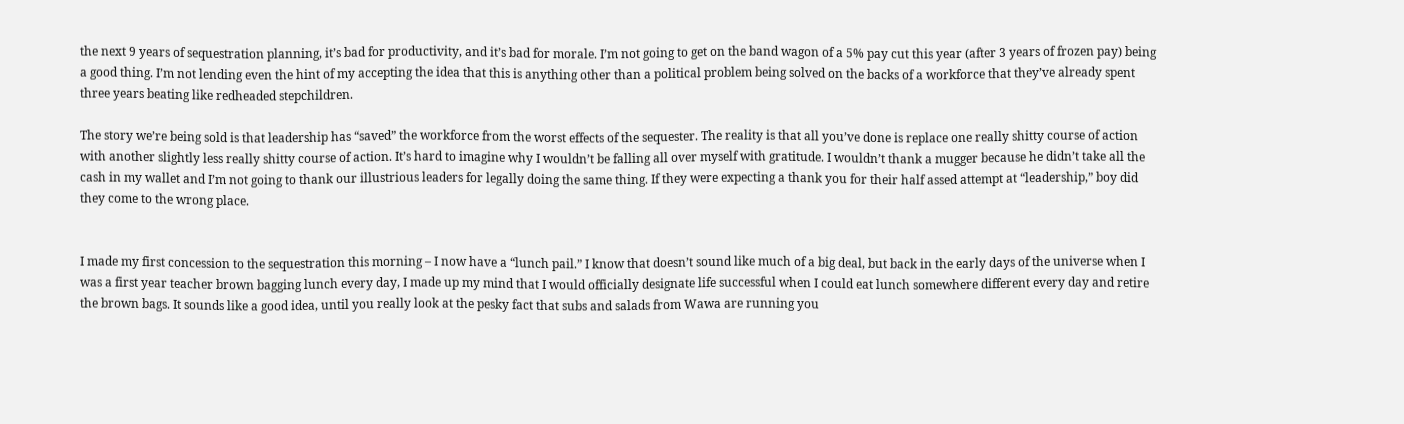the next 9 years of sequestration planning, it’s bad for productivity, and it’s bad for morale. I’m not going to get on the band wagon of a 5% pay cut this year (after 3 years of frozen pay) being a good thing. I’m not lending even the hint of my accepting the idea that this is anything other than a political problem being solved on the backs of a workforce that they’ve already spent three years beating like redheaded stepchildren.

The story we’re being sold is that leadership has “saved” the workforce from the worst effects of the sequester. The reality is that all you’ve done is replace one really shitty course of action with another slightly less really shitty course of action. It’s hard to imagine why I wouldn’t be falling all over myself with gratitude. I wouldn’t thank a mugger because he didn’t take all the cash in my wallet and I’m not going to thank our illustrious leaders for legally doing the same thing. If they were expecting a thank you for their half assed attempt at “leadership,” boy did they come to the wrong place.


I made my first concession to the sequestration this morning – I now have a “lunch pail.” I know that doesn’t sound like much of a big deal, but back in the early days of the universe when I was a first year teacher brown bagging lunch every day, I made up my mind that I would officially designate life successful when I could eat lunch somewhere different every day and retire the brown bags. It sounds like a good idea, until you really look at the pesky fact that subs and salads from Wawa are running you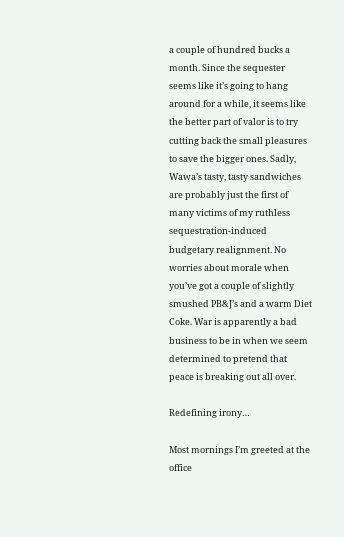a couple of hundred bucks a month. Since the sequester seems like it’s going to hang around for a while, it seems like the better part of valor is to try cutting back the small pleasures to save the bigger ones. Sadly, Wawa’s tasty, tasty sandwiches are probably just the first of many victims of my ruthless sequestration-induced budgetary realignment. No worries about morale when you’ve got a couple of slightly smushed PB&J’s and a warm Diet Coke. War is apparently a bad business to be in when we seem determined to pretend that peace is breaking out all over.

Redefining irony…

Most mornings I’m greeted at the office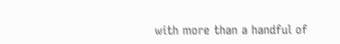with more than a handful of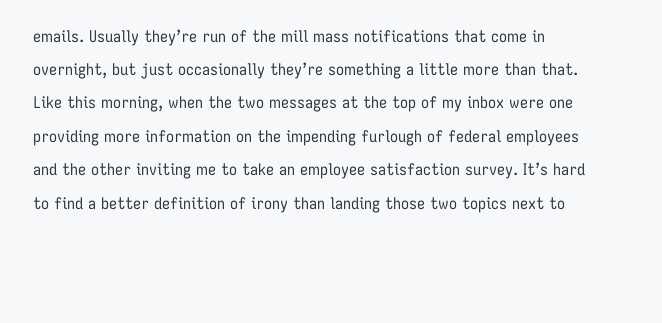emails. Usually they’re run of the mill mass notifications that come in overnight, but just occasionally they’re something a little more than that. Like this morning, when the two messages at the top of my inbox were one providing more information on the impending furlough of federal employees and the other inviting me to take an employee satisfaction survey. It’s hard to find a better definition of irony than landing those two topics next to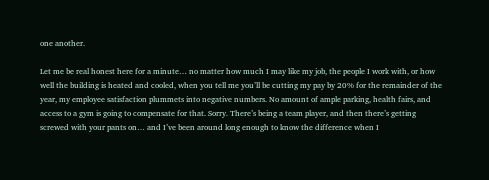one another.

Let me be real honest here for a minute… no matter how much I may like my job, the people I work with, or how well the building is heated and cooled, when you tell me you’ll be cutting my pay by 20% for the remainder of the year, my employee satisfaction plummets into negative numbers. No amount of ample parking, health fairs, and access to a gym is going to compensate for that. Sorry. There’s being a team player, and then there’s getting screwed with your pants on… and I’ve been around long enough to know the difference when I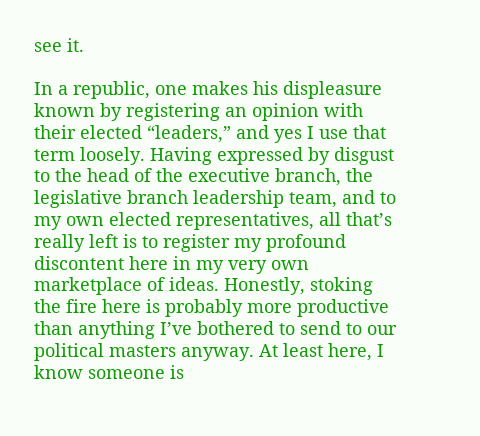see it.

In a republic, one makes his displeasure known by registering an opinion with their elected “leaders,” and yes I use that term loosely. Having expressed by disgust to the head of the executive branch, the legislative branch leadership team, and to my own elected representatives, all that’s really left is to register my profound discontent here in my very own marketplace of ideas. Honestly, stoking the fire here is probably more productive than anything I’ve bothered to send to our political masters anyway. At least here, I know someone is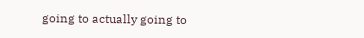going to actually going to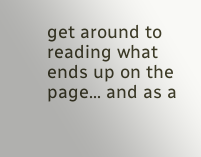get around to reading what ends up on the page… and as a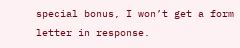special bonus, I won’t get a form letter in response.